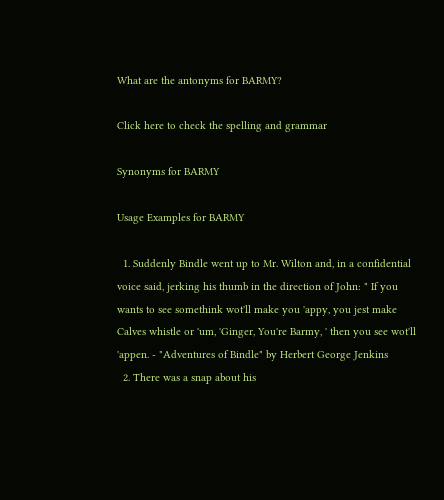What are the antonyms for BARMY?

Click here to check the spelling and grammar

Synonyms for BARMY

Usage Examples for BARMY

  1. Suddenly Bindle went up to Mr. Wilton and, in a confidential voice said, jerking his thumb in the direction of John: " If you wants to see somethink wot'll make you 'appy, you jest make Calves whistle or 'um, 'Ginger, You're Barmy, ' then you see wot'll 'appen. - "Adventures of Bindle" by Herbert George Jenkins
  2. There was a snap about his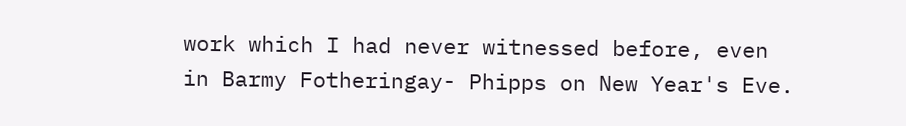work which I had never witnessed before, even in Barmy Fotheringay- Phipps on New Year's Eve.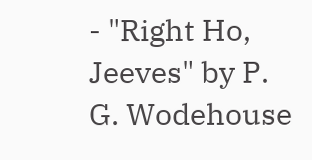- "Right Ho, Jeeves" by P. G. Wodehouse